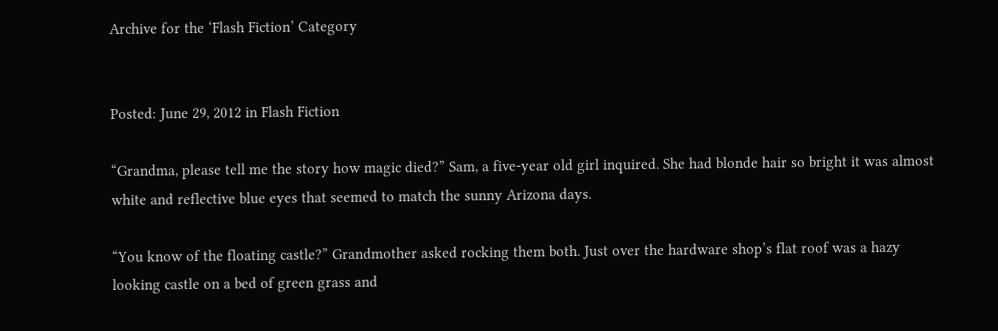Archive for the ‘Flash Fiction’ Category


Posted: June 29, 2012 in Flash Fiction

“Grandma, please tell me the story how magic died?” Sam, a five-year old girl inquired. She had blonde hair so bright it was almost white and reflective blue eyes that seemed to match the sunny Arizona days.

“You know of the floating castle?” Grandmother asked rocking them both. Just over the hardware shop’s flat roof was a hazy looking castle on a bed of green grass and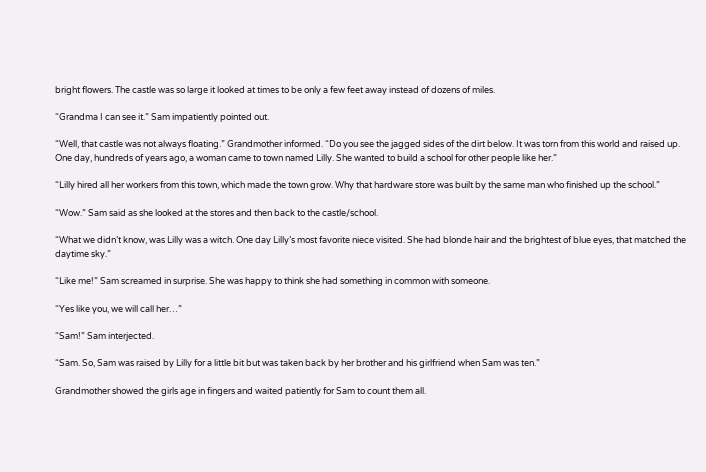bright flowers. The castle was so large it looked at times to be only a few feet away instead of dozens of miles.

“Grandma I can see it.” Sam impatiently pointed out.

“Well, that castle was not always floating.” Grandmother informed. “Do you see the jagged sides of the dirt below. It was torn from this world and raised up. One day, hundreds of years ago, a woman came to town named Lilly. She wanted to build a school for other people like her.”

“Lilly hired all her workers from this town, which made the town grow. Why that hardware store was built by the same man who finished up the school.”

“Wow.” Sam said as she looked at the stores and then back to the castle/school.

“What we didn’t know, was Lilly was a witch. One day Lilly’s most favorite niece visited. She had blonde hair and the brightest of blue eyes, that matched the daytime sky.”

“Like me!” Sam screamed in surprise. She was happy to think she had something in common with someone.

“Yes like you, we will call her…”

“Sam!” Sam interjected.

“Sam. So, Sam was raised by Lilly for a little bit but was taken back by her brother and his girlfriend when Sam was ten.”

Grandmother showed the girls age in fingers and waited patiently for Sam to count them all.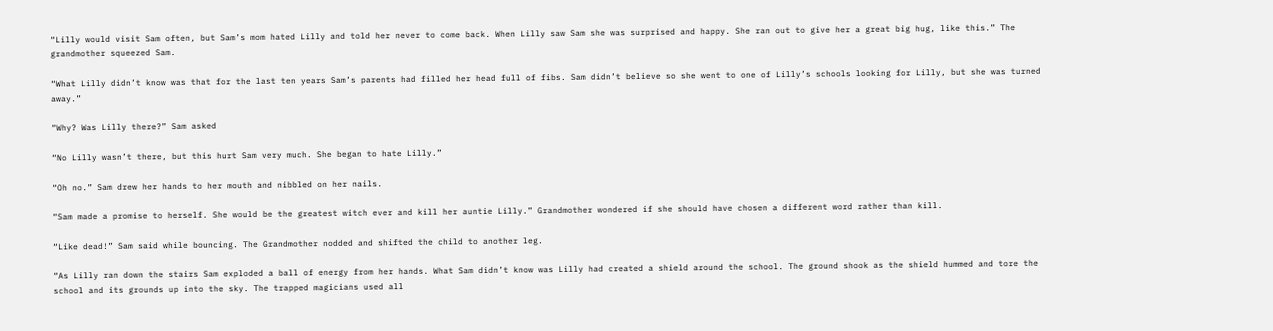“Lilly would visit Sam often, but Sam’s mom hated Lilly and told her never to come back. When Lilly saw Sam she was surprised and happy. She ran out to give her a great big hug, like this.” The grandmother squeezed Sam.

“What Lilly didn’t know was that for the last ten years Sam’s parents had filled her head full of fibs. Sam didn’t believe so she went to one of Lilly’s schools looking for Lilly, but she was turned away.”

“Why? Was Lilly there?” Sam asked

“No Lilly wasn’t there, but this hurt Sam very much. She began to hate Lilly.”

“Oh no.” Sam drew her hands to her mouth and nibbled on her nails.

“Sam made a promise to herself. She would be the greatest witch ever and kill her auntie Lilly.” Grandmother wondered if she should have chosen a different word rather than kill.

“Like dead!” Sam said while bouncing. The Grandmother nodded and shifted the child to another leg.

“As Lilly ran down the stairs Sam exploded a ball of energy from her hands. What Sam didn’t know was Lilly had created a shield around the school. The ground shook as the shield hummed and tore the school and its grounds up into the sky. The trapped magicians used all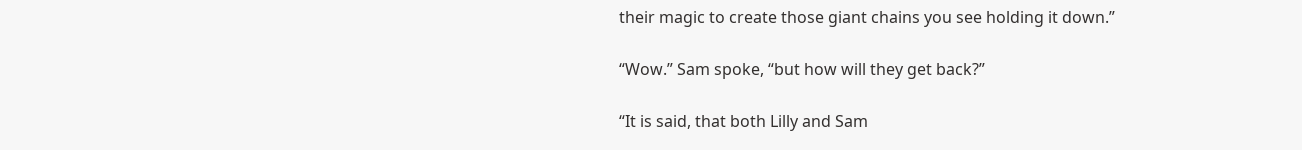their magic to create those giant chains you see holding it down.”

“Wow.” Sam spoke, “but how will they get back?”

“It is said, that both Lilly and Sam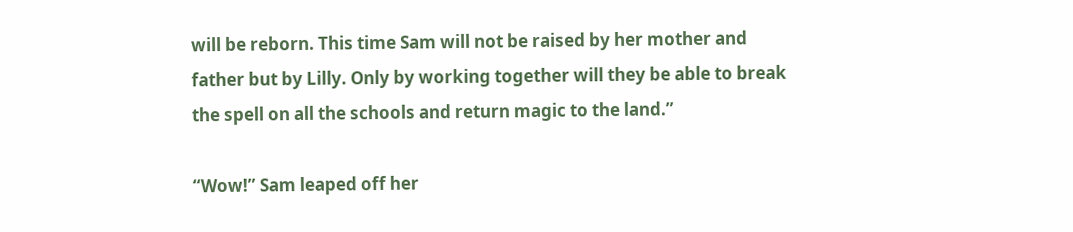will be reborn. This time Sam will not be raised by her mother and father but by Lilly. Only by working together will they be able to break the spell on all the schools and return magic to the land.”

“Wow!” Sam leaped off her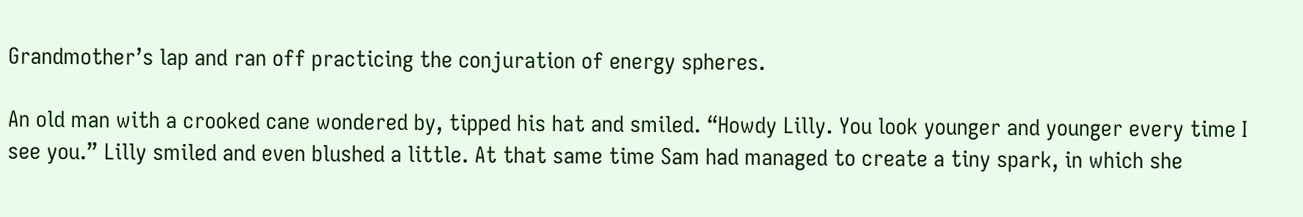Grandmother’s lap and ran off practicing the conjuration of energy spheres.

An old man with a crooked cane wondered by, tipped his hat and smiled. “Howdy Lilly. You look younger and younger every time I see you.” Lilly smiled and even blushed a little. At that same time Sam had managed to create a tiny spark, in which she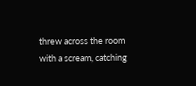threw across the room with a scream, catching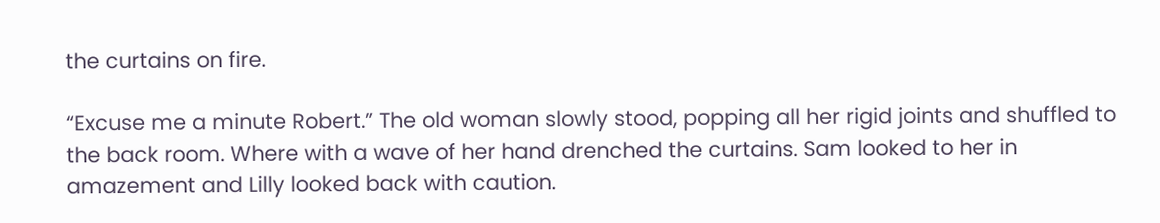the curtains on fire.

“Excuse me a minute Robert.” The old woman slowly stood, popping all her rigid joints and shuffled to the back room. Where with a wave of her hand drenched the curtains. Sam looked to her in amazement and Lilly looked back with caution.